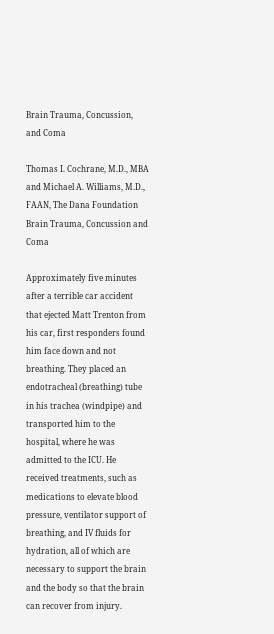Brain Trauma, Concussion, and Coma

Thomas I. Cochrane, M.D., MBA and Michael A. Williams, M.D., FAAN, The Dana Foundation
Brain Trauma, Concussion and Coma

Approximately five minutes after a terrible car accident that ejected Matt Trenton from his car, first responders found him face down and not breathing. They placed an endotracheal (breathing) tube in his trachea (windpipe) and transported him to the hospital, where he was admitted to the ICU. He received treatments, such as medications to elevate blood pressure, ventilator support of breathing, and IV fluids for hydration, all of which are necessary to support the brain and the body so that the brain can recover from injury.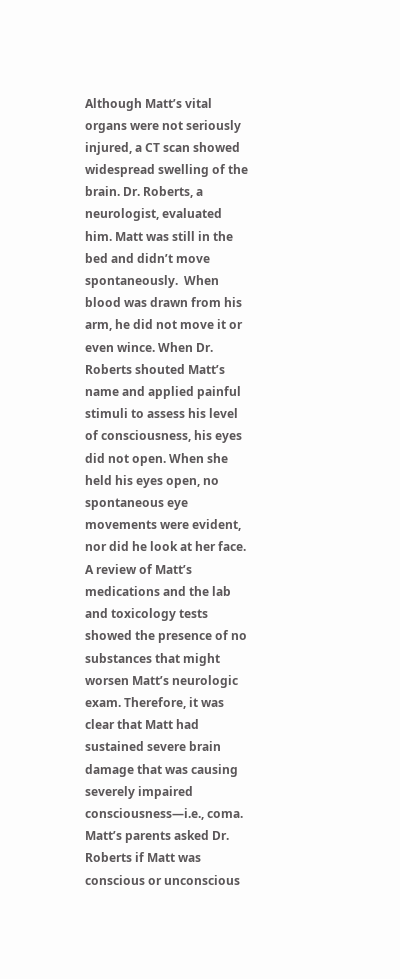Although Matt’s vital organs were not seriously injured, a CT scan showed widespread swelling of the brain. Dr. Roberts, a neurologist, evaluated him. Matt was still in the bed and didn’t move spontaneously.  When blood was drawn from his arm, he did not move it or even wince. When Dr. Roberts shouted Matt’s name and applied painful stimuli to assess his level of consciousness, his eyes did not open. When she held his eyes open, no spontaneous eye movements were evident, nor did he look at her face. A review of Matt’s medications and the lab and toxicology tests showed the presence of no substances that might worsen Matt’s neurologic exam. Therefore, it was clear that Matt had sustained severe brain damage that was causing severely impaired consciousness—i.e., coma. Matt’s parents asked Dr. Roberts if Matt was conscious or unconscious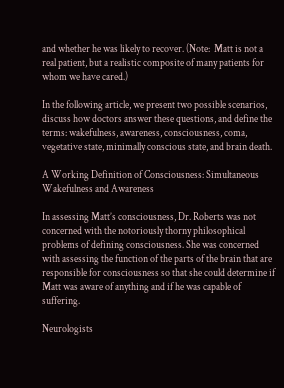and whether he was likely to recover. (Note:  Matt is not a real patient, but a realistic composite of many patients for whom we have cared.)

In the following article, we present two possible scenarios, discuss how doctors answer these questions, and define the terms: wakefulness, awareness, consciousness, coma, vegetative state, minimally conscious state, and brain death.

A Working Definition of Consciousness: Simultaneous Wakefulness and Awareness

In assessing Matt’s consciousness, Dr. Roberts was not concerned with the notoriously thorny philosophical problems of defining consciousness. She was concerned with assessing the function of the parts of the brain that are responsible for consciousness so that she could determine if Matt was aware of anything and if he was capable of suffering.

Neurologists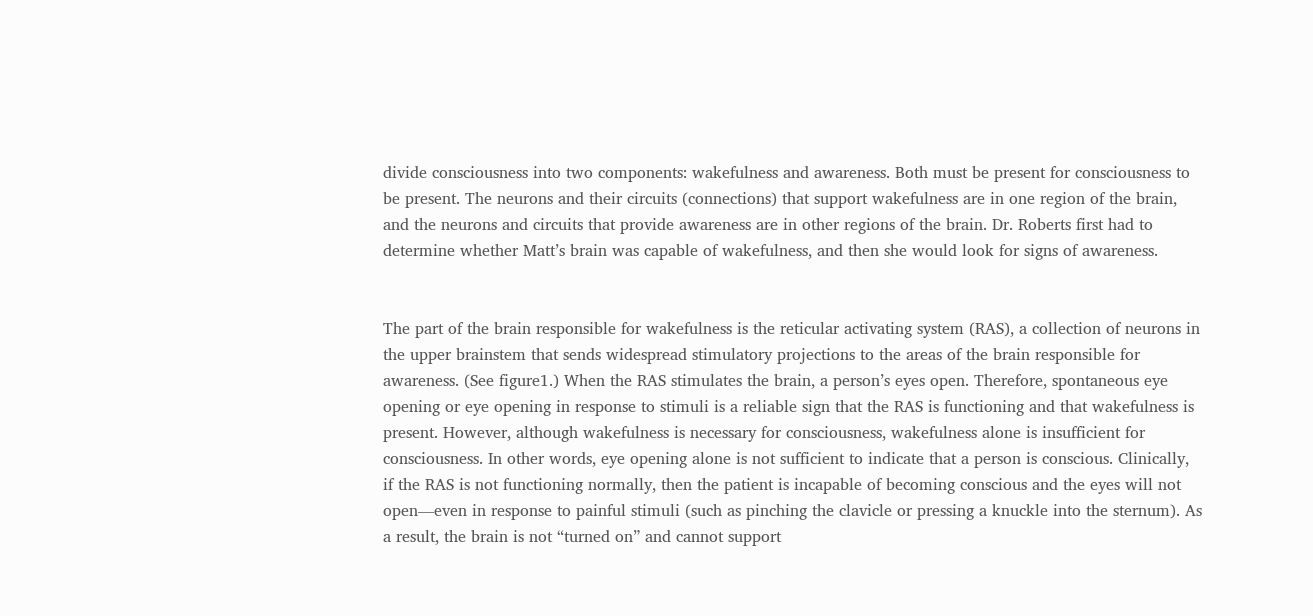divide consciousness into two components: wakefulness and awareness. Both must be present for consciousness to be present. The neurons and their circuits (connections) that support wakefulness are in one region of the brain, and the neurons and circuits that provide awareness are in other regions of the brain. Dr. Roberts first had to determine whether Matt’s brain was capable of wakefulness, and then she would look for signs of awareness.


The part of the brain responsible for wakefulness is the reticular activating system (RAS), a collection of neurons in the upper brainstem that sends widespread stimulatory projections to the areas of the brain responsible for awareness. (See figure1.) When the RAS stimulates the brain, a person’s eyes open. Therefore, spontaneous eye opening or eye opening in response to stimuli is a reliable sign that the RAS is functioning and that wakefulness is present. However, although wakefulness is necessary for consciousness, wakefulness alone is insufficient for consciousness. In other words, eye opening alone is not sufficient to indicate that a person is conscious. Clinically, if the RAS is not functioning normally, then the patient is incapable of becoming conscious and the eyes will not open—even in response to painful stimuli (such as pinching the clavicle or pressing a knuckle into the sternum). As a result, the brain is not “turned on” and cannot support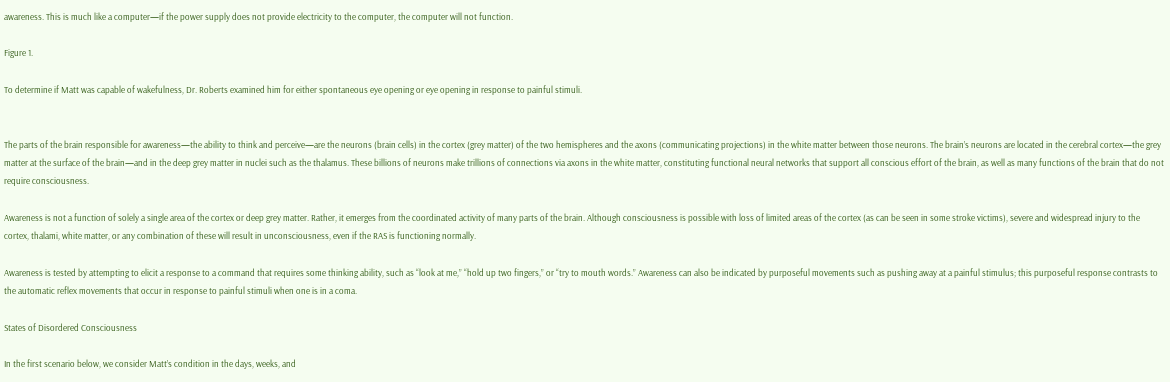awareness. This is much like a computer—if the power supply does not provide electricity to the computer, the computer will not function.

Figure 1.

To determine if Matt was capable of wakefulness, Dr. Roberts examined him for either spontaneous eye opening or eye opening in response to painful stimuli.


The parts of the brain responsible for awareness—the ability to think and perceive—are the neurons (brain cells) in the cortex (grey matter) of the two hemispheres and the axons (communicating projections) in the white matter between those neurons. The brain’s neurons are located in the cerebral cortex—the grey matter at the surface of the brain—and in the deep grey matter in nuclei such as the thalamus. These billions of neurons make trillions of connections via axons in the white matter, constituting functional neural networks that support all conscious effort of the brain, as well as many functions of the brain that do not require consciousness.

Awareness is not a function of solely a single area of the cortex or deep grey matter. Rather, it emerges from the coordinated activity of many parts of the brain. Although consciousness is possible with loss of limited areas of the cortex (as can be seen in some stroke victims), severe and widespread injury to the cortex, thalami, white matter, or any combination of these will result in unconsciousness, even if the RAS is functioning normally.

Awareness is tested by attempting to elicit a response to a command that requires some thinking ability, such as “look at me,” “hold up two fingers,” or “try to mouth words.” Awareness can also be indicated by purposeful movements such as pushing away at a painful stimulus; this purposeful response contrasts to the automatic reflex movements that occur in response to painful stimuli when one is in a coma.

States of Disordered Consciousness

In the first scenario below, we consider Matt’s condition in the days, weeks, and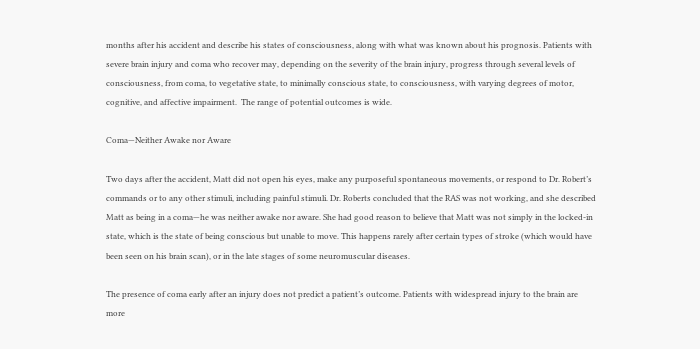months after his accident and describe his states of consciousness, along with what was known about his prognosis. Patients with severe brain injury and coma who recover may, depending on the severity of the brain injury, progress through several levels of consciousness, from coma, to vegetative state, to minimally conscious state, to consciousness, with varying degrees of motor, cognitive, and affective impairment.  The range of potential outcomes is wide.

Coma—Neither Awake nor Aware

Two days after the accident, Matt did not open his eyes, make any purposeful spontaneous movements, or respond to Dr. Robert’s commands or to any other stimuli, including painful stimuli. Dr. Roberts concluded that the RAS was not working, and she described Matt as being in a coma—he was neither awake nor aware. She had good reason to believe that Matt was not simply in the locked-in state, which is the state of being conscious but unable to move. This happens rarely after certain types of stroke (which would have been seen on his brain scan), or in the late stages of some neuromuscular diseases.

The presence of coma early after an injury does not predict a patient’s outcome. Patients with widespread injury to the brain are more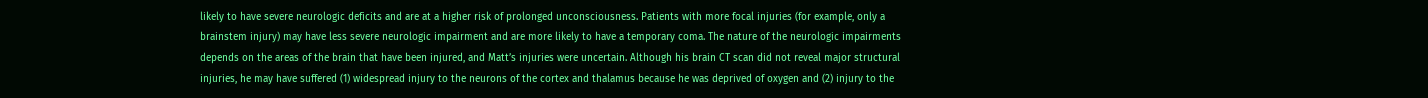likely to have severe neurologic deficits and are at a higher risk of prolonged unconsciousness. Patients with more focal injuries (for example, only a brainstem injury) may have less severe neurologic impairment and are more likely to have a temporary coma. The nature of the neurologic impairments depends on the areas of the brain that have been injured, and Matt’s injuries were uncertain. Although his brain CT scan did not reveal major structural injuries, he may have suffered (1) widespread injury to the neurons of the cortex and thalamus because he was deprived of oxygen and (2) injury to the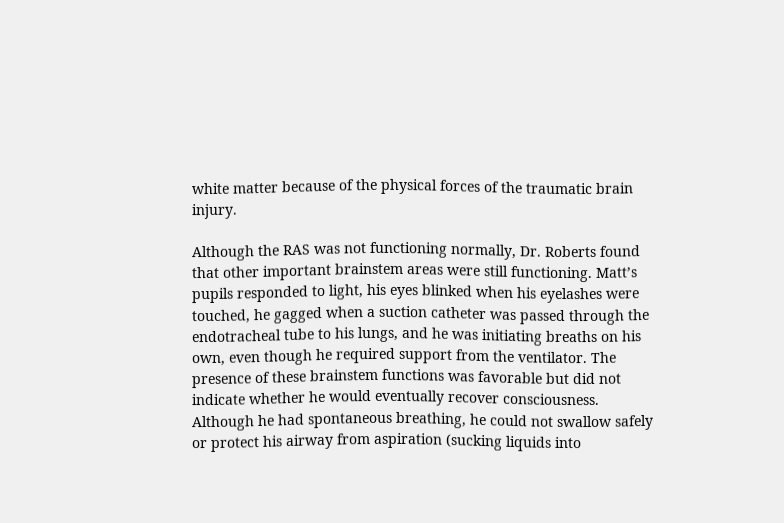white matter because of the physical forces of the traumatic brain injury.

Although the RAS was not functioning normally, Dr. Roberts found that other important brainstem areas were still functioning. Matt’s pupils responded to light, his eyes blinked when his eyelashes were touched, he gagged when a suction catheter was passed through the endotracheal tube to his lungs, and he was initiating breaths on his own, even though he required support from the ventilator. The presence of these brainstem functions was favorable but did not indicate whether he would eventually recover consciousness. Although he had spontaneous breathing, he could not swallow safely or protect his airway from aspiration (sucking liquids into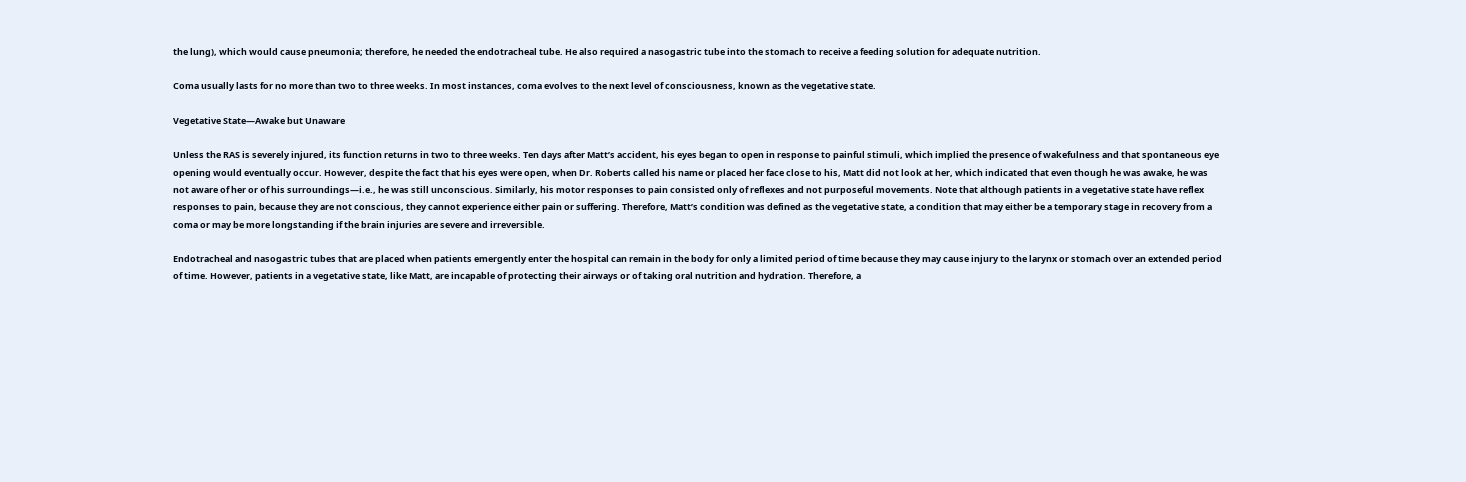the lung), which would cause pneumonia; therefore, he needed the endotracheal tube. He also required a nasogastric tube into the stomach to receive a feeding solution for adequate nutrition.

Coma usually lasts for no more than two to three weeks. In most instances, coma evolves to the next level of consciousness, known as the vegetative state.

Vegetative State—Awake but Unaware

Unless the RAS is severely injured, its function returns in two to three weeks. Ten days after Matt’s accident, his eyes began to open in response to painful stimuli, which implied the presence of wakefulness and that spontaneous eye opening would eventually occur. However, despite the fact that his eyes were open, when Dr. Roberts called his name or placed her face close to his, Matt did not look at her, which indicated that even though he was awake, he was not aware of her or of his surroundings—i.e., he was still unconscious. Similarly, his motor responses to pain consisted only of reflexes and not purposeful movements. Note that although patients in a vegetative state have reflex responses to pain, because they are not conscious, they cannot experience either pain or suffering. Therefore, Matt’s condition was defined as the vegetative state, a condition that may either be a temporary stage in recovery from a coma or may be more longstanding if the brain injuries are severe and irreversible.

Endotracheal and nasogastric tubes that are placed when patients emergently enter the hospital can remain in the body for only a limited period of time because they may cause injury to the larynx or stomach over an extended period of time. However, patients in a vegetative state, like Matt, are incapable of protecting their airways or of taking oral nutrition and hydration. Therefore, a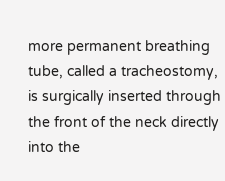more permanent breathing tube, called a tracheostomy, is surgically inserted through the front of the neck directly into the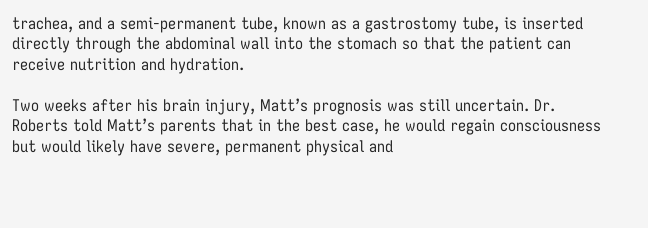trachea, and a semi-permanent tube, known as a gastrostomy tube, is inserted directly through the abdominal wall into the stomach so that the patient can receive nutrition and hydration.

Two weeks after his brain injury, Matt’s prognosis was still uncertain. Dr. Roberts told Matt’s parents that in the best case, he would regain consciousness but would likely have severe, permanent physical and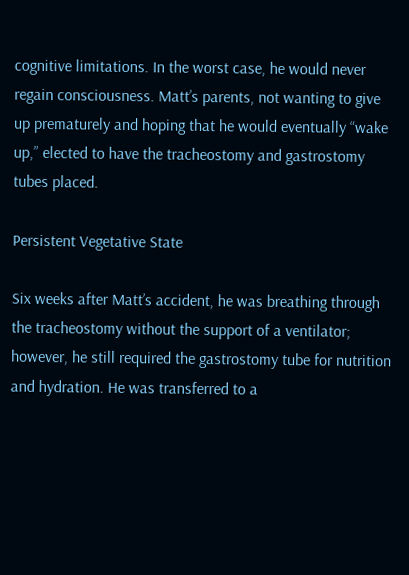cognitive limitations. In the worst case, he would never regain consciousness. Matt’s parents, not wanting to give up prematurely and hoping that he would eventually “wake up,” elected to have the tracheostomy and gastrostomy tubes placed.

Persistent Vegetative State

Six weeks after Matt’s accident, he was breathing through the tracheostomy without the support of a ventilator; however, he still required the gastrostomy tube for nutrition and hydration. He was transferred to a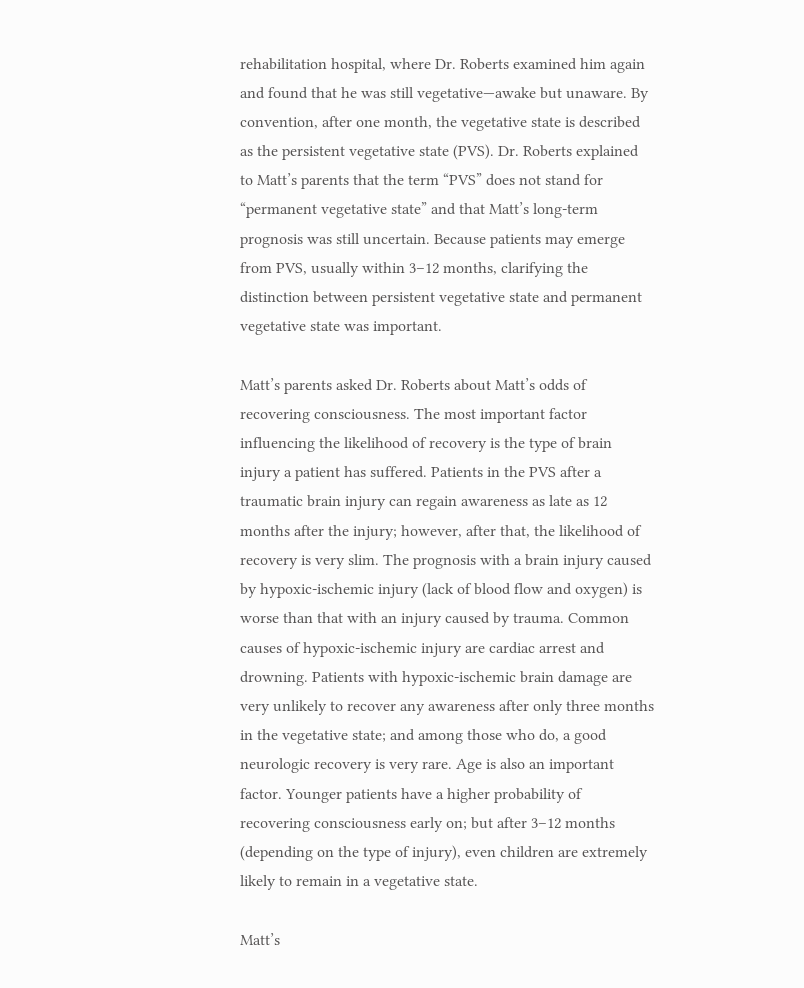rehabilitation hospital, where Dr. Roberts examined him again and found that he was still vegetative—awake but unaware. By convention, after one month, the vegetative state is described as the persistent vegetative state (PVS). Dr. Roberts explained to Matt’s parents that the term “PVS” does not stand for “permanent vegetative state” and that Matt’s long-term prognosis was still uncertain. Because patients may emerge from PVS, usually within 3–12 months, clarifying the distinction between persistent vegetative state and permanent vegetative state was important.

Matt’s parents asked Dr. Roberts about Matt’s odds of recovering consciousness. The most important factor influencing the likelihood of recovery is the type of brain injury a patient has suffered. Patients in the PVS after a traumatic brain injury can regain awareness as late as 12 months after the injury; however, after that, the likelihood of recovery is very slim. The prognosis with a brain injury caused by hypoxic-ischemic injury (lack of blood flow and oxygen) is worse than that with an injury caused by trauma. Common causes of hypoxic-ischemic injury are cardiac arrest and drowning. Patients with hypoxic-ischemic brain damage are very unlikely to recover any awareness after only three months in the vegetative state; and among those who do, a good neurologic recovery is very rare. Age is also an important factor. Younger patients have a higher probability of recovering consciousness early on; but after 3–12 months (depending on the type of injury), even children are extremely likely to remain in a vegetative state.

Matt’s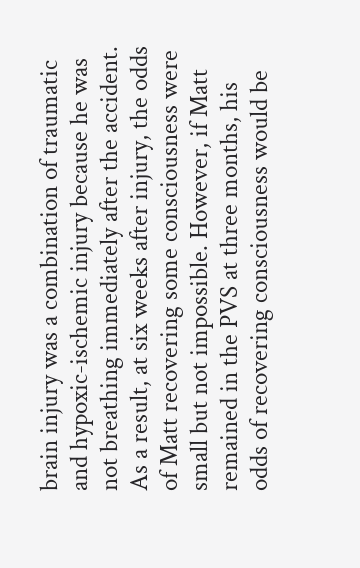brain injury was a combination of traumatic and hypoxic-ischemic injury because he was not breathing immediately after the accident. As a result, at six weeks after injury, the odds of Matt recovering some consciousness were small but not impossible. However, if Matt remained in the PVS at three months, his odds of recovering consciousness would be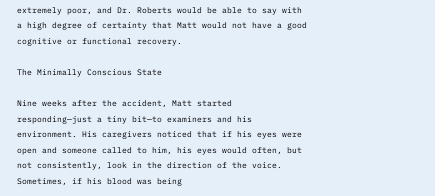extremely poor, and Dr. Roberts would be able to say with a high degree of certainty that Matt would not have a good cognitive or functional recovery.

The Minimally Conscious State

Nine weeks after the accident, Matt started responding—just a tiny bit—to examiners and his environment. His caregivers noticed that if his eyes were open and someone called to him, his eyes would often, but not consistently, look in the direction of the voice. Sometimes, if his blood was being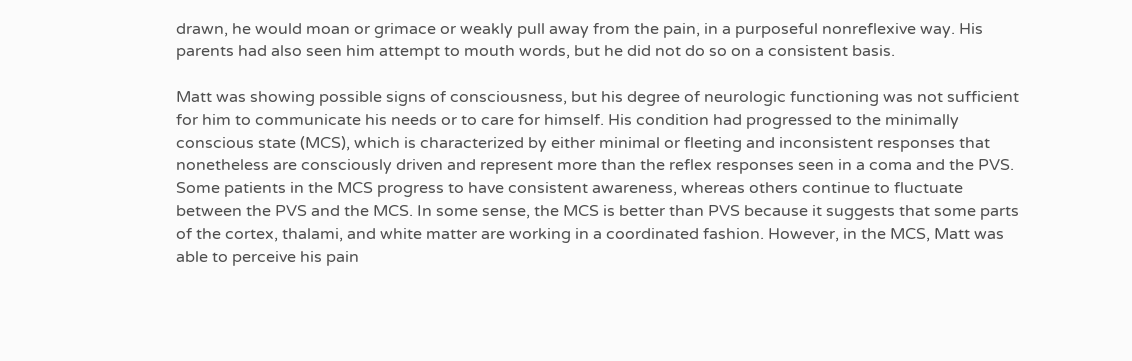drawn, he would moan or grimace or weakly pull away from the pain, in a purposeful nonreflexive way. His parents had also seen him attempt to mouth words, but he did not do so on a consistent basis.

Matt was showing possible signs of consciousness, but his degree of neurologic functioning was not sufficient for him to communicate his needs or to care for himself. His condition had progressed to the minimally conscious state (MCS), which is characterized by either minimal or fleeting and inconsistent responses that nonetheless are consciously driven and represent more than the reflex responses seen in a coma and the PVS. Some patients in the MCS progress to have consistent awareness, whereas others continue to fluctuate between the PVS and the MCS. In some sense, the MCS is better than PVS because it suggests that some parts of the cortex, thalami, and white matter are working in a coordinated fashion. However, in the MCS, Matt was able to perceive his pain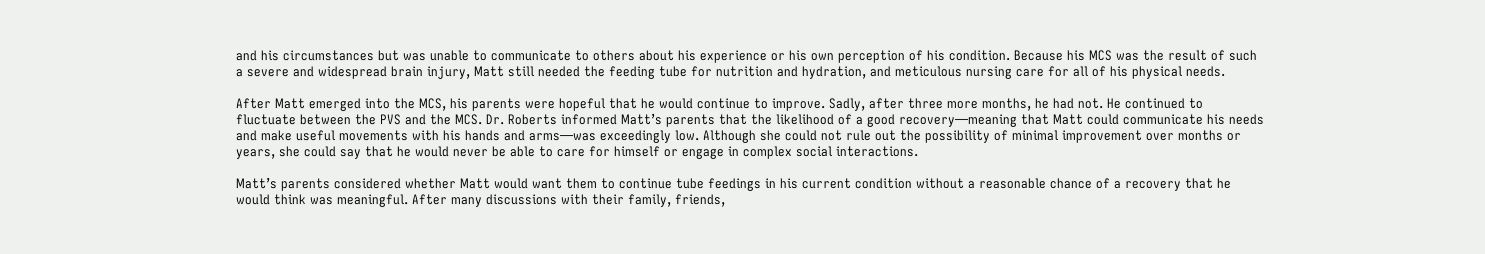and his circumstances but was unable to communicate to others about his experience or his own perception of his condition. Because his MCS was the result of such a severe and widespread brain injury, Matt still needed the feeding tube for nutrition and hydration, and meticulous nursing care for all of his physical needs.

After Matt emerged into the MCS, his parents were hopeful that he would continue to improve. Sadly, after three more months, he had not. He continued to fluctuate between the PVS and the MCS. Dr. Roberts informed Matt’s parents that the likelihood of a good recovery—meaning that Matt could communicate his needs and make useful movements with his hands and arms—was exceedingly low. Although she could not rule out the possibility of minimal improvement over months or years, she could say that he would never be able to care for himself or engage in complex social interactions.

Matt’s parents considered whether Matt would want them to continue tube feedings in his current condition without a reasonable chance of a recovery that he would think was meaningful. After many discussions with their family, friends,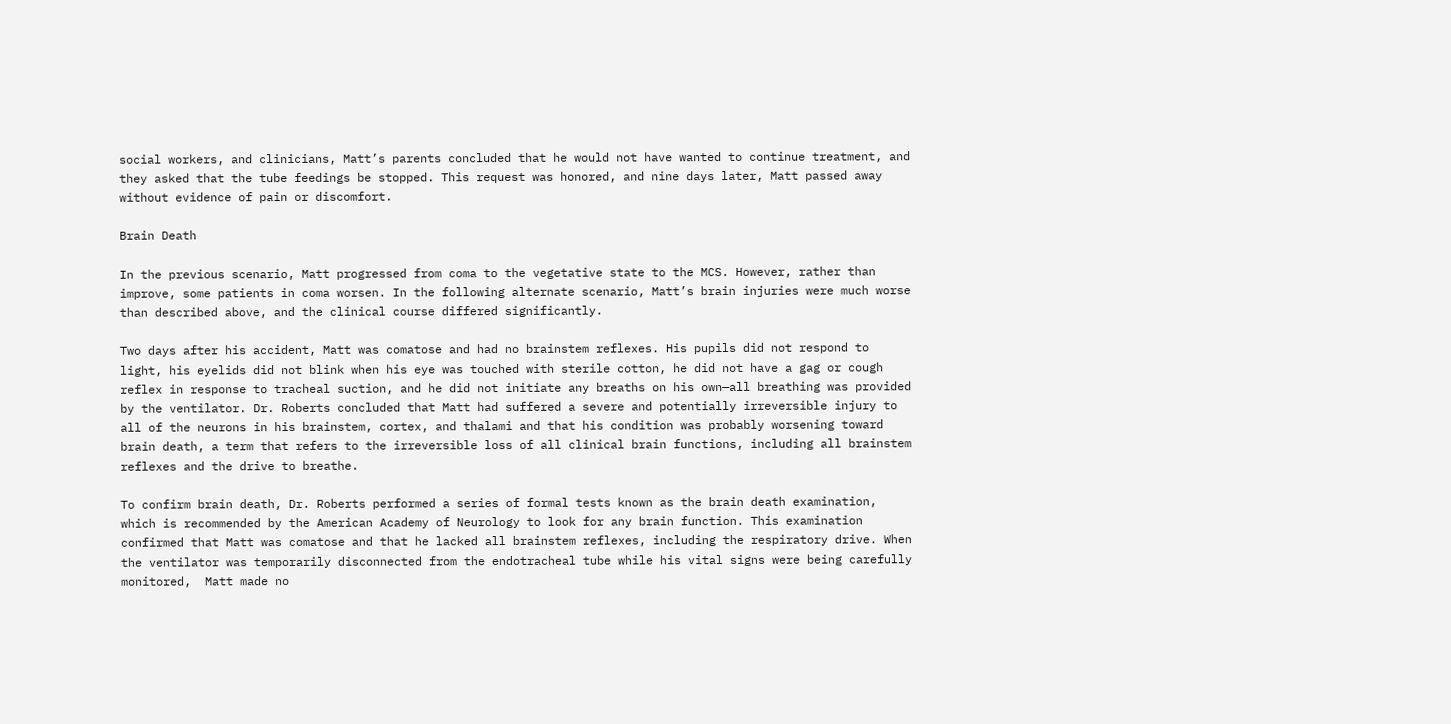social workers, and clinicians, Matt’s parents concluded that he would not have wanted to continue treatment, and they asked that the tube feedings be stopped. This request was honored, and nine days later, Matt passed away without evidence of pain or discomfort.

Brain Death

In the previous scenario, Matt progressed from coma to the vegetative state to the MCS. However, rather than improve, some patients in coma worsen. In the following alternate scenario, Matt’s brain injuries were much worse than described above, and the clinical course differed significantly.

Two days after his accident, Matt was comatose and had no brainstem reflexes. His pupils did not respond to light, his eyelids did not blink when his eye was touched with sterile cotton, he did not have a gag or cough reflex in response to tracheal suction, and he did not initiate any breaths on his own—all breathing was provided by the ventilator. Dr. Roberts concluded that Matt had suffered a severe and potentially irreversible injury to all of the neurons in his brainstem, cortex, and thalami and that his condition was probably worsening toward brain death, a term that refers to the irreversible loss of all clinical brain functions, including all brainstem reflexes and the drive to breathe.

To confirm brain death, Dr. Roberts performed a series of formal tests known as the brain death examination, which is recommended by the American Academy of Neurology to look for any brain function. This examination confirmed that Matt was comatose and that he lacked all brainstem reflexes, including the respiratory drive. When the ventilator was temporarily disconnected from the endotracheal tube while his vital signs were being carefully monitored,  Matt made no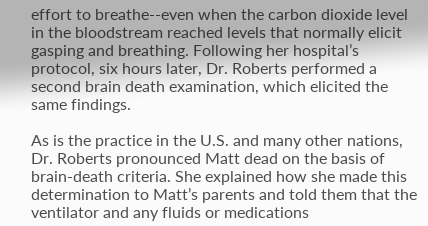effort to breathe--even when the carbon dioxide level in the bloodstream reached levels that normally elicit gasping and breathing. Following her hospital’s protocol, six hours later, Dr. Roberts performed a second brain death examination, which elicited the same findings.

As is the practice in the U.S. and many other nations, Dr. Roberts pronounced Matt dead on the basis of brain-death criteria. She explained how she made this determination to Matt’s parents and told them that the ventilator and any fluids or medications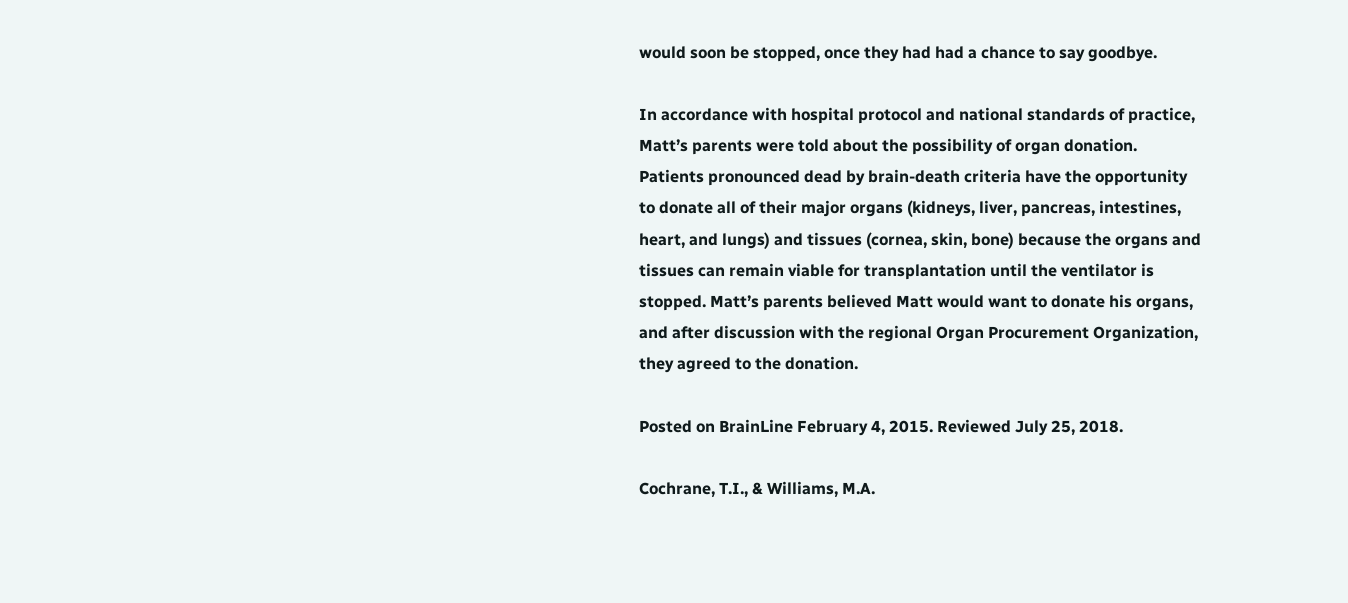would soon be stopped, once they had had a chance to say goodbye.

In accordance with hospital protocol and national standards of practice, Matt’s parents were told about the possibility of organ donation. Patients pronounced dead by brain-death criteria have the opportunity to donate all of their major organs (kidneys, liver, pancreas, intestines, heart, and lungs) and tissues (cornea, skin, bone) because the organs and tissues can remain viable for transplantation until the ventilator is stopped. Matt’s parents believed Matt would want to donate his organs, and after discussion with the regional Organ Procurement Organization, they agreed to the donation.

Posted on BrainLine February 4, 2015. Reviewed July 25, 2018.

Cochrane, T.I., & Williams, M.A.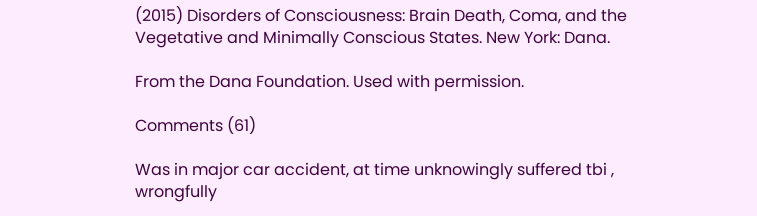(2015) Disorders of Consciousness: Brain Death, Coma, and the Vegetative and Minimally Conscious States. New York: Dana.

From the Dana Foundation. Used with permission.

Comments (61)

Was in major car accident, at time unknowingly suffered tbi , wrongfully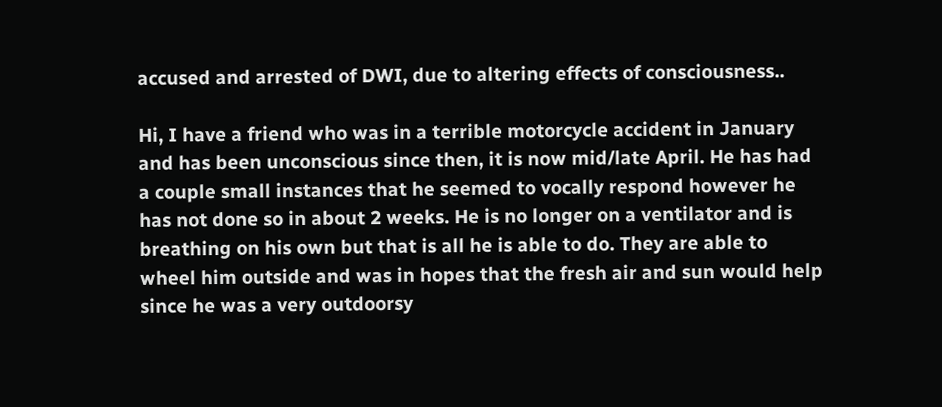accused and arrested of DWI, due to altering effects of consciousness..

Hi, I have a friend who was in a terrible motorcycle accident in January and has been unconscious since then, it is now mid/late April. He has had a couple small instances that he seemed to vocally respond however he has not done so in about 2 weeks. He is no longer on a ventilator and is breathing on his own but that is all he is able to do. They are able to wheel him outside and was in hopes that the fresh air and sun would help since he was a very outdoorsy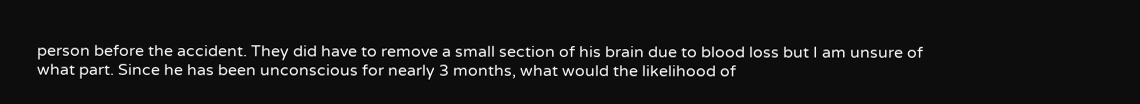person before the accident. They did have to remove a small section of his brain due to blood loss but I am unsure of what part. Since he has been unconscious for nearly 3 months, what would the likelihood of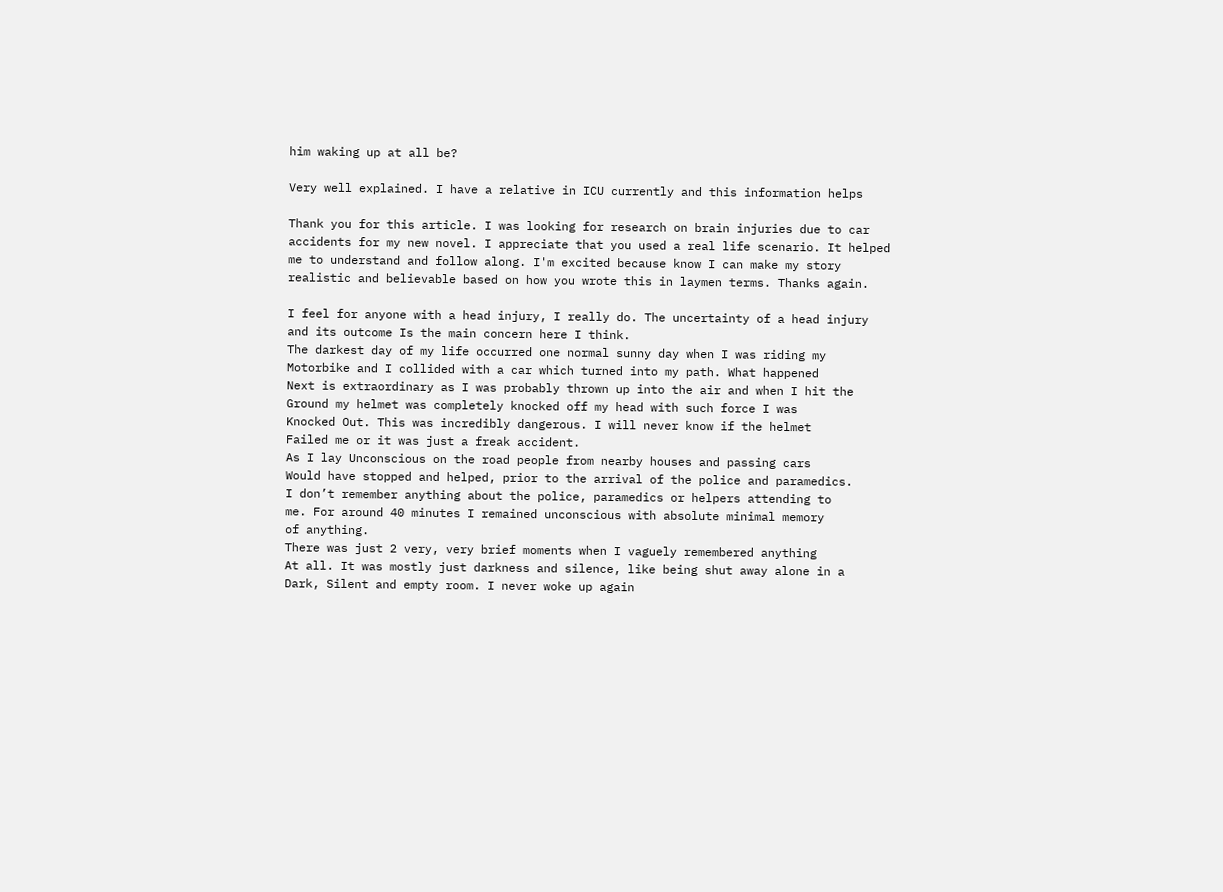him waking up at all be?

Very well explained. I have a relative in ICU currently and this information helps

Thank you for this article. I was looking for research on brain injuries due to car accidents for my new novel. I appreciate that you used a real life scenario. It helped me to understand and follow along. I'm excited because know I can make my story realistic and believable based on how you wrote this in laymen terms. Thanks again.

I feel for anyone with a head injury, I really do. The uncertainty of a head injury
and its outcome Is the main concern here I think.
The darkest day of my life occurred one normal sunny day when I was riding my
Motorbike and I collided with a car which turned into my path. What happened
Next is extraordinary as I was probably thrown up into the air and when I hit the
Ground my helmet was completely knocked off my head with such force I was
Knocked Out. This was incredibly dangerous. I will never know if the helmet
Failed me or it was just a freak accident.
As I lay Unconscious on the road people from nearby houses and passing cars
Would have stopped and helped, prior to the arrival of the police and paramedics.
I don’t remember anything about the police, paramedics or helpers attending to
me. For around 40 minutes I remained unconscious with absolute minimal memory
of anything.
There was just 2 very, very brief moments when I vaguely remembered anything
At all. It was mostly just darkness and silence, like being shut away alone in a
Dark, Silent and empty room. I never woke up again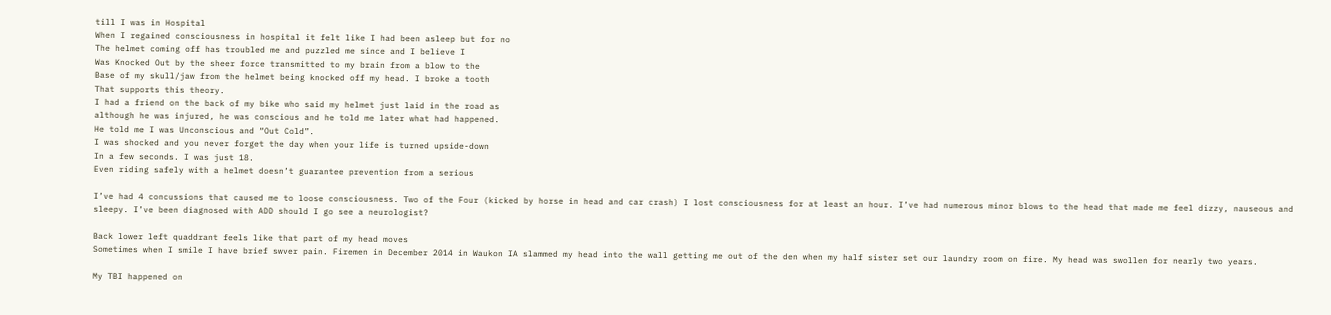till I was in Hospital
When I regained consciousness in hospital it felt like I had been asleep but for no
The helmet coming off has troubled me and puzzled me since and I believe I
Was Knocked Out by the sheer force transmitted to my brain from a blow to the
Base of my skull/jaw from the helmet being knocked off my head. I broke a tooth
That supports this theory.
I had a friend on the back of my bike who said my helmet just laid in the road as
although he was injured, he was conscious and he told me later what had happened.
He told me I was Unconscious and “Out Cold”.
I was shocked and you never forget the day when your life is turned upside-down
In a few seconds. I was just 18.
Even riding safely with a helmet doesn’t guarantee prevention from a serious

I’ve had 4 concussions that caused me to loose consciousness. Two of the Four (kicked by horse in head and car crash) I lost consciousness for at least an hour. I’ve had numerous minor blows to the head that made me feel dizzy, nauseous and sleepy. I’ve been diagnosed with ADD should I go see a neurologist?

Back lower left quaddrant feels like that part of my head moves
Sometimes when I smile I have brief swver pain. Firemen in December 2014 in Waukon IA slammed my head into the wall getting me out of the den when my half sister set our laundry room on fire. My head was swollen for nearly two years.

My TBI happened on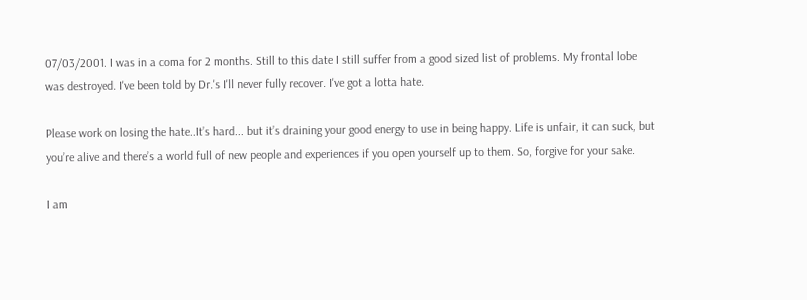07/03/2001. I was in a coma for 2 months. Still to this date I still suffer from a good sized list of problems. My frontal lobe was destroyed. I've been told by Dr.'s I'll never fully recover. I've got a lotta hate.

Please work on losing the hate..It’s hard... but it’s draining your good energy to use in being happy. Life is unfair, it can suck, but you’re alive and there’s a world full of new people and experiences if you open yourself up to them. So, forgive for your sake.

I am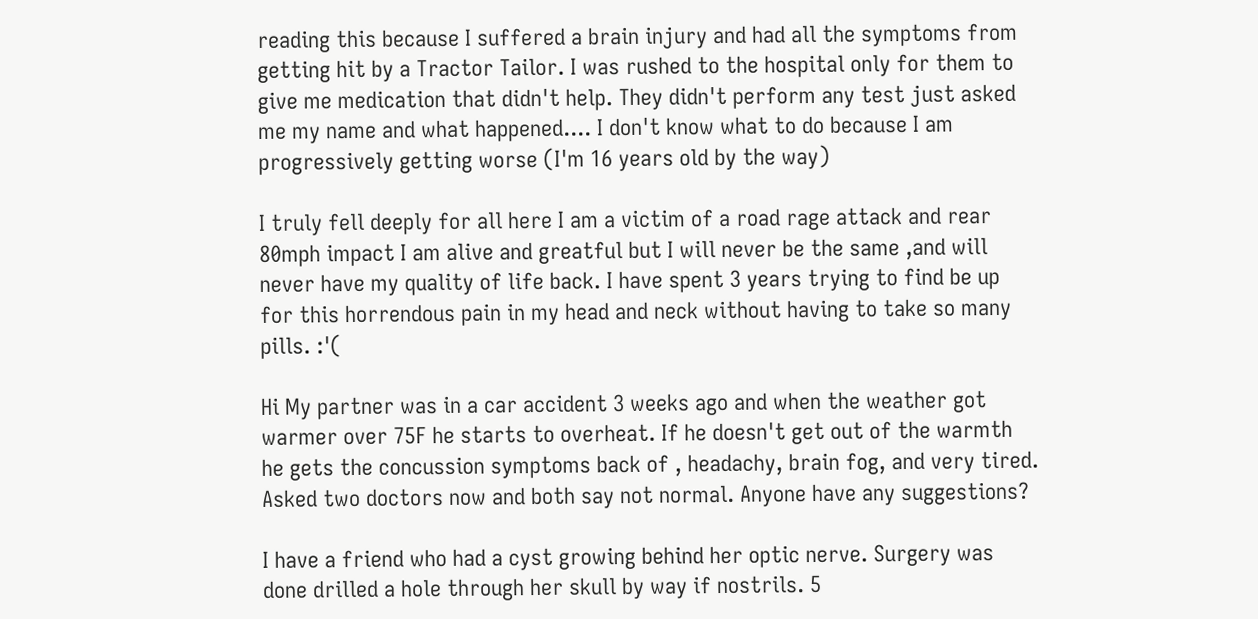reading this because I suffered a brain injury and had all the symptoms from getting hit by a Tractor Tailor. I was rushed to the hospital only for them to give me medication that didn't help. They didn't perform any test just asked me my name and what happened.... I don't know what to do because I am progressively getting worse (I'm 16 years old by the way)

I truly fell deeply for all here I am a victim of a road rage attack and rear 80mph impact I am alive and greatful but I will never be the same ,and will never have my quality of life back. I have spent 3 years trying to find be up for this horrendous pain in my head and neck without having to take so many pills. :'(

Hi My partner was in a car accident 3 weeks ago and when the weather got warmer over 75F he starts to overheat. If he doesn't get out of the warmth he gets the concussion symptoms back of , headachy, brain fog, and very tired. Asked two doctors now and both say not normal. Anyone have any suggestions?

I have a friend who had a cyst growing behind her optic nerve. Surgery was done drilled a hole through her skull by way if nostrils. 5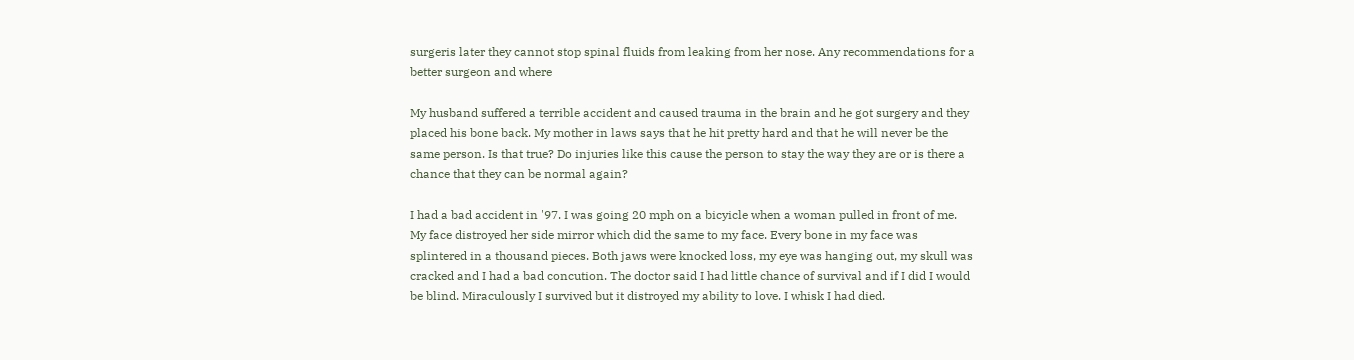surgeris later they cannot stop spinal fluids from leaking from her nose. Any recommendations for a better surgeon and where

My husband suffered a terrible accident and caused trauma in the brain and he got surgery and they placed his bone back. My mother in laws says that he hit pretty hard and that he will never be the same person. Is that true? Do injuries like this cause the person to stay the way they are or is there a chance that they can be normal again?

I had a bad accident in '97. I was going 20 mph on a bicyicle when a woman pulled in front of me. My face distroyed her side mirror which did the same to my face. Every bone in my face was splintered in a thousand pieces. Both jaws were knocked loss, my eye was hanging out, my skull was cracked and I had a bad concution. The doctor said I had little chance of survival and if I did I would be blind. Miraculously I survived but it distroyed my ability to love. I whisk I had died.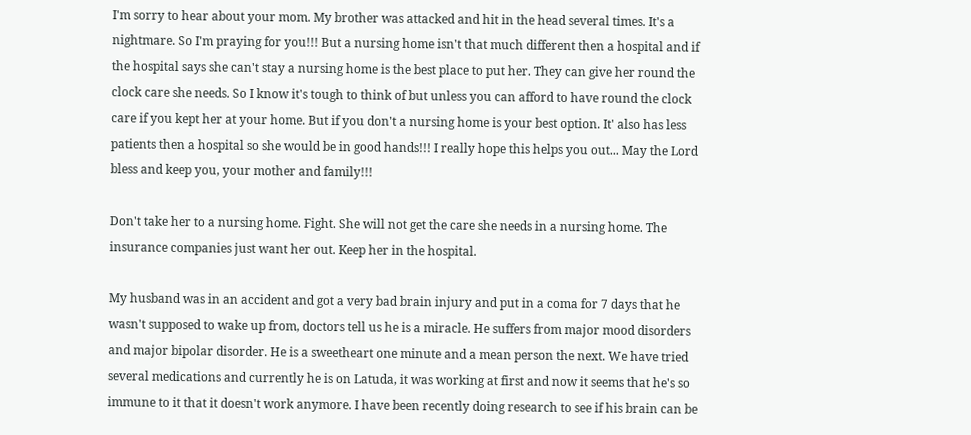I'm sorry to hear about your mom. My brother was attacked and hit in the head several times. It's a nightmare. So I'm praying for you!!! But a nursing home isn't that much different then a hospital and if the hospital says she can't stay a nursing home is the best place to put her. They can give her round the clock care she needs. So I know it's tough to think of but unless you can afford to have round the clock care if you kept her at your home. But if you don't a nursing home is your best option. It' also has less patients then a hospital so she would be in good hands!!! I really hope this helps you out... May the Lord bless and keep you, your mother and family!!!

Don't take her to a nursing home. Fight. She will not get the care she needs in a nursing home. The insurance companies just want her out. Keep her in the hospital.

My husband was in an accident and got a very bad brain injury and put in a coma for 7 days that he wasn't supposed to wake up from, doctors tell us he is a miracle. He suffers from major mood disorders and major bipolar disorder. He is a sweetheart one minute and a mean person the next. We have tried several medications and currently he is on Latuda, it was working at first and now it seems that he's so immune to it that it doesn't work anymore. I have been recently doing research to see if his brain can be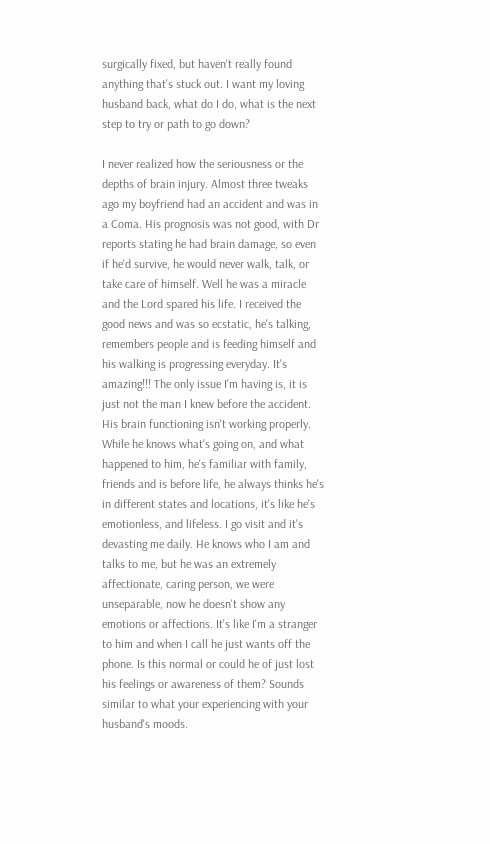surgically fixed, but haven't really found anything that's stuck out. I want my loving husband back, what do I do, what is the next step to try or path to go down?

I never realized how the seriousness or the depths of brain injury. Almost three tweaks ago my boyfriend had an accident and was in a Coma. His prognosis was not good, with Dr reports stating he had brain damage, so even if he'd survive, he would never walk, talk, or take care of himself. Well he was a miracle and the Lord spared his life. I received the good news and was so ecstatic, he's talking, remembers people and is feeding himself and his walking is progressing everyday. It's amazing!!! The only issue I'm having is, it is just not the man I knew before the accident. His brain functioning isn't working properly. While he knows what's going on, and what happened to him, he's familiar with family, friends and is before life, he always thinks he's in different states and locations, it's like he's emotionless, and lifeless. I go visit and it's devasting me daily. He knows who I am and talks to me, but he was an extremely affectionate, caring person, we were unseparable, now he doesn't show any emotions or affections. It's like I'm a stranger to him and when I call he just wants off the phone. Is this normal or could he of just lost his feelings or awareness of them? Sounds similar to what your experiencing with your husband's moods.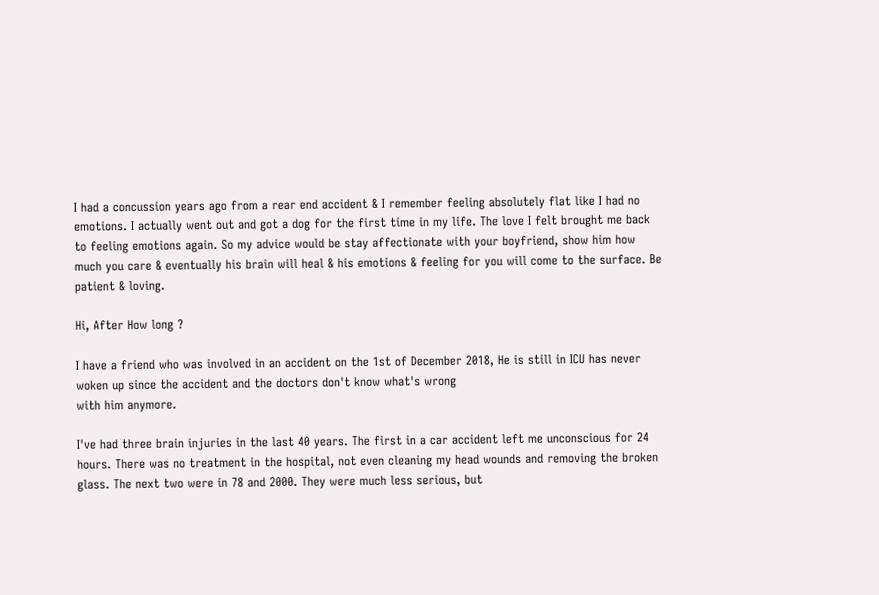I had a concussion years ago from a rear end accident & I remember feeling absolutely flat like I had no emotions. I actually went out and got a dog for the first time in my life. The love I felt brought me back to feeling emotions again. So my advice would be stay affectionate with your boyfriend, show him how much you care & eventually his brain will heal & his emotions & feeling for you will come to the surface. Be patient & loving.

Hi, After How long ?

I have a friend who was involved in an accident on the 1st of December 2018, He is still in ICU has never woken up since the accident and the doctors don't know what's wrong
with him anymore.

I've had three brain injuries in the last 40 years. The first in a car accident left me unconscious for 24 hours. There was no treatment in the hospital, not even cleaning my head wounds and removing the broken glass. The next two were in 78 and 2000. They were much less serious, but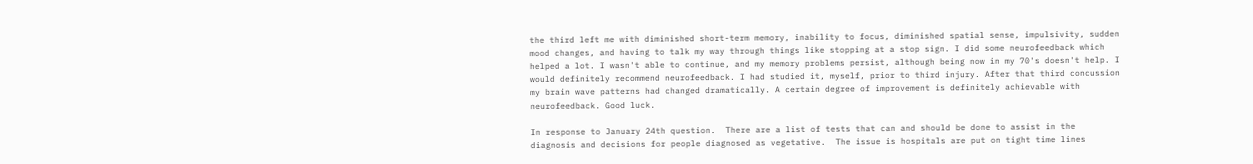the third left me with diminished short-term memory, inability to focus, diminished spatial sense, impulsivity, sudden mood changes, and having to talk my way through things like stopping at a stop sign. I did some neurofeedback which helped a lot. I wasn't able to continue, and my memory problems persist, although being now in my 70's doesn't help. I would definitely recommend neurofeedback. I had studied it, myself, prior to third injury. After that third concussion my brain wave patterns had changed dramatically. A certain degree of improvement is definitely achievable with neurofeedback. Good luck.

In response to January 24th question.  There are a list of tests that can and should be done to assist in the diagnosis and decisions for people diagnosed as vegetative.  The issue is hospitals are put on tight time lines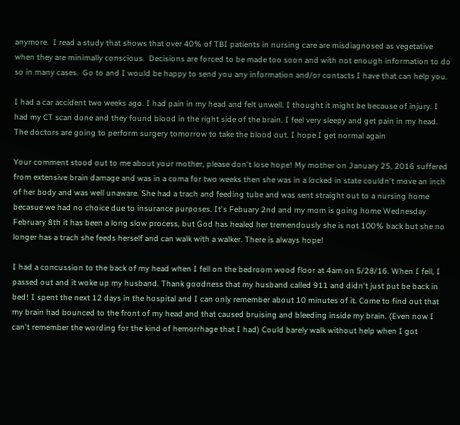anymore.  I read a study that shows that over 40% of TBI patients in nursing care are misdiagnosed as vegetative when they are minimally conscious.  Decisions are forced to be made too soon and with not enough information to do so in many cases.  Go to and I would be happy to send you any information and/or contacts I have that can help you.

I had a car accident two weeks ago. I had pain in my head and felt unwell. I thought it might be because of injury. I had my CT scan done and they found blood in the right side of the brain. I feel very sleepy and get pain in my head. The doctors are going to perform surgery tomorrow to take the blood out. I hope I get normal again

Your comment stood out to me about your mother, please don't lose hope! My mother on January 25, 2016 suffered from extensive brain damage and was in a coma for two weeks then she was in a locked in state couldn't move an inch of her body and was well unaware. She had a trach and feeding tube and was sent straight out to a nursing home becasue we had no choice due to insurance purposes. It's Febuary 2nd and my mom is going home Wednesday February 8th it has been a long slow process, but God has healed her tremendously she is not 100% back but she no longer has a trach she feeds herself and can walk with a walker. There is always hope!

I had a concussion to the back of my head when I fell on the bedroom wood floor at 4am on 5/28/16. When I fell, I passed out and it woke up my husband. Thank goodness that my husband called 911 and didn't just put be back in bed! I spent the next 12 days in the hospital and I can only remember about 10 minutes of it. Come to find out that my brain had bounced to the front of my head and that caused bruising and bleeding inside my brain. (Even now I can't remember the wording for the kind of hemorrhage that I had) Could barely walk without help when I got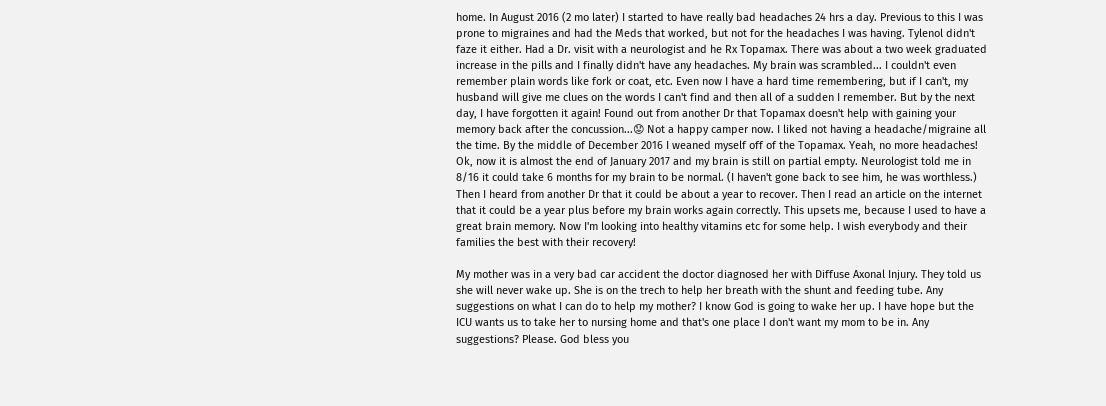home. In August 2016 (2 mo later) I started to have really bad headaches 24 hrs a day. Previous to this I was prone to migraines and had the Meds that worked, but not for the headaches I was having. Tylenol didn't faze it either. Had a Dr. visit with a neurologist and he Rx Topamax. There was about a two week graduated increase in the pills and I finally didn't have any headaches. My brain was scrambled... I couldn't even remember plain words like fork or coat, etc. Even now I have a hard time remembering, but if I can't, my husband will give me clues on the words I can't find and then all of a sudden I remember. But by the next day, I have forgotten it again! Found out from another Dr that Topamax doesn't help with gaining your memory back after the concussion...😟 Not a happy camper now. I liked not having a headache/migraine all the time. By the middle of December 2016 I weaned myself off of the Topamax. Yeah, no more headaches! Ok, now it is almost the end of January 2017 and my brain is still on partial empty. Neurologist told me in 8/16 it could take 6 months for my brain to be normal. (I haven't gone back to see him, he was worthless.) Then I heard from another Dr that it could be about a year to recover. Then I read an article on the internet that it could be a year plus before my brain works again correctly. This upsets me, because I used to have a great brain memory. Now I'm looking into healthy vitamins etc for some help. I wish everybody and their families the best with their recovery!

My mother was in a very bad car accident the doctor diagnosed her with Diffuse Axonal Injury. They told us she will never wake up. She is on the trech to help her breath with the shunt and feeding tube. Any suggestions on what I can do to help my mother? I know God is going to wake her up. I have hope but the ICU wants us to take her to nursing home and that's one place I don't want my mom to be in. Any suggestions? Please. God bless you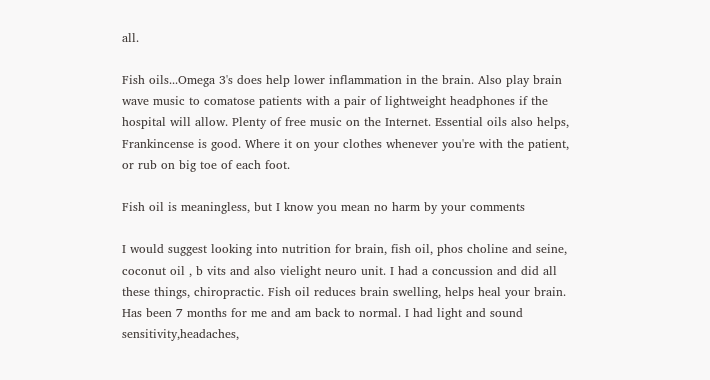all.

Fish oils...Omega 3's does help lower inflammation in the brain. Also play brain wave music to comatose patients with a pair of lightweight headphones if the hospital will allow. Plenty of free music on the Internet. Essential oils also helps, Frankincense is good. Where it on your clothes whenever you're with the patient, or rub on big toe of each foot.

Fish oil is meaningless, but I know you mean no harm by your comments

I would suggest looking into nutrition for brain, fish oil, phos choline and seine, coconut oil , b vits and also vielight neuro unit. I had a concussion and did all these things, chiropractic. Fish oil reduces brain swelling, helps heal your brain. Has been 7 months for me and am back to normal. I had light and sound sensitivity,headaches,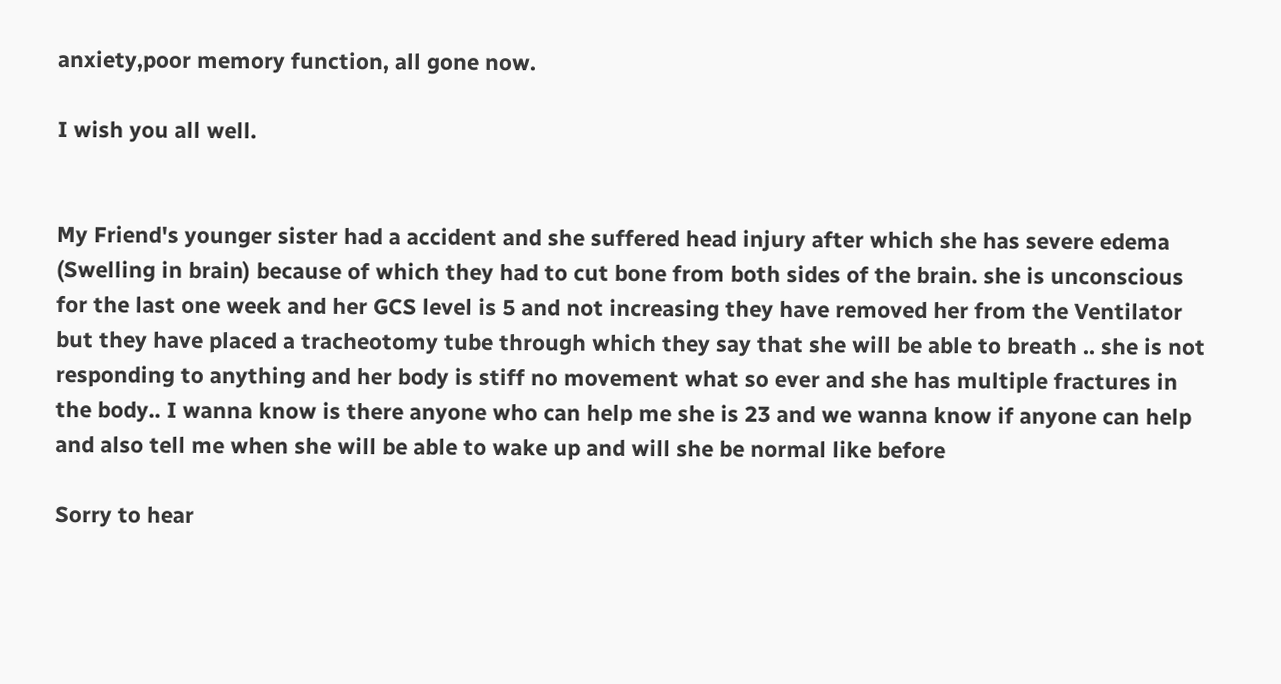anxiety,poor memory function, all gone now.

I wish you all well.


My Friend's younger sister had a accident and she suffered head injury after which she has severe edema (Swelling in brain) because of which they had to cut bone from both sides of the brain. she is unconscious for the last one week and her GCS level is 5 and not increasing they have removed her from the Ventilator but they have placed a tracheotomy tube through which they say that she will be able to breath .. she is not responding to anything and her body is stiff no movement what so ever and she has multiple fractures in the body.. I wanna know is there anyone who can help me she is 23 and we wanna know if anyone can help and also tell me when she will be able to wake up and will she be normal like before

Sorry to hear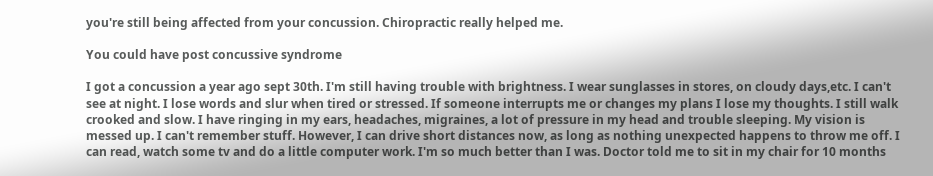you're still being affected from your concussion. Chiropractic really helped me.

You could have post concussive syndrome

I got a concussion a year ago sept 30th. I'm still having trouble with brightness. I wear sunglasses in stores, on cloudy days,etc. I can't see at night. I lose words and slur when tired or stressed. If someone interrupts me or changes my plans I lose my thoughts. I still walk crooked and slow. I have ringing in my ears, headaches, migraines, a lot of pressure in my head and trouble sleeping. My vision is messed up. I can't remember stuff. However, I can drive short distances now, as long as nothing unexpected happens to throw me off. I can read, watch some tv and do a little computer work. I'm so much better than I was. Doctor told me to sit in my chair for 10 months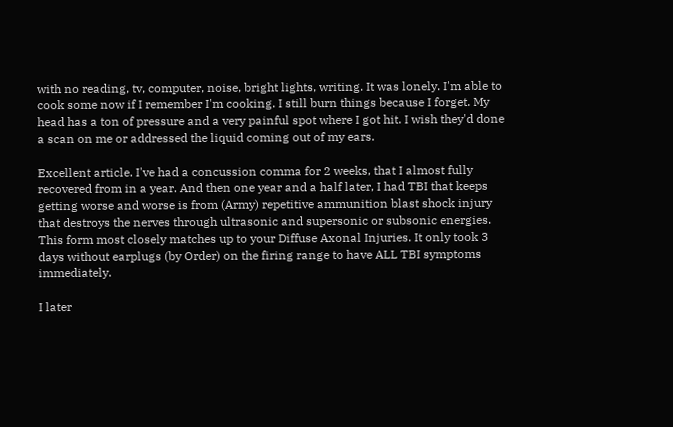with no reading, tv, computer, noise, bright lights, writing. It was lonely. I'm able to cook some now if I remember I'm cooking. I still burn things because I forget. My head has a ton of pressure and a very painful spot where I got hit. I wish they'd done a scan on me or addressed the liquid coming out of my ears.

Excellent article. I've had a concussion comma for 2 weeks, that I almost fully recovered from in a year. And then one year and a half later, I had TBI that keeps getting worse and worse is from (Army) repetitive ammunition blast shock injury that destroys the nerves through ultrasonic and supersonic or subsonic energies. This form most closely matches up to your Diffuse Axonal Injuries. It only took 3 days without earplugs (by Order) on the firing range to have ALL TBI symptoms immediately.

I later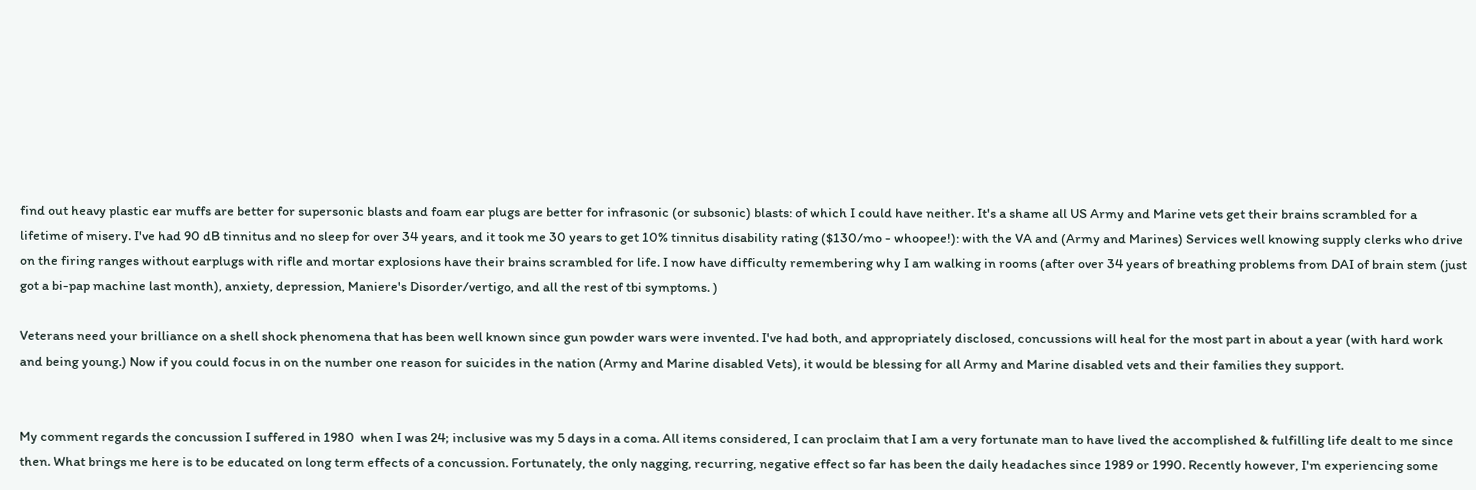find out heavy plastic ear muffs are better for supersonic blasts and foam ear plugs are better for infrasonic (or subsonic) blasts: of which I could have neither. It's a shame all US Army and Marine vets get their brains scrambled for a lifetime of misery. I've had 90 dB tinnitus and no sleep for over 34 years, and it took me 30 years to get 10% tinnitus disability rating ($130/mo - whoopee!): with the VA and (Army and Marines) Services well knowing supply clerks who drive on the firing ranges without earplugs with rifle and mortar explosions have their brains scrambled for life. I now have difficulty remembering why I am walking in rooms (after over 34 years of breathing problems from DAI of brain stem (just got a bi-pap machine last month), anxiety, depression, Maniere's Disorder/vertigo, and all the rest of tbi symptoms. )

Veterans need your brilliance on a shell shock phenomena that has been well known since gun powder wars were invented. I've had both, and appropriately disclosed, concussions will heal for the most part in about a year (with hard work and being young.) Now if you could focus in on the number one reason for suicides in the nation (Army and Marine disabled Vets), it would be blessing for all Army and Marine disabled vets and their families they support.


My comment regards the concussion I suffered in 1980  when I was 24; inclusive was my 5 days in a coma. All items considered, I can proclaim that I am a very fortunate man to have lived the accomplished & fulfilling life dealt to me since then. What brings me here is to be educated on long term effects of a concussion. Fortunately, the only nagging, recurring, negative effect so far has been the daily headaches since 1989 or 1990. Recently however, I'm experiencing some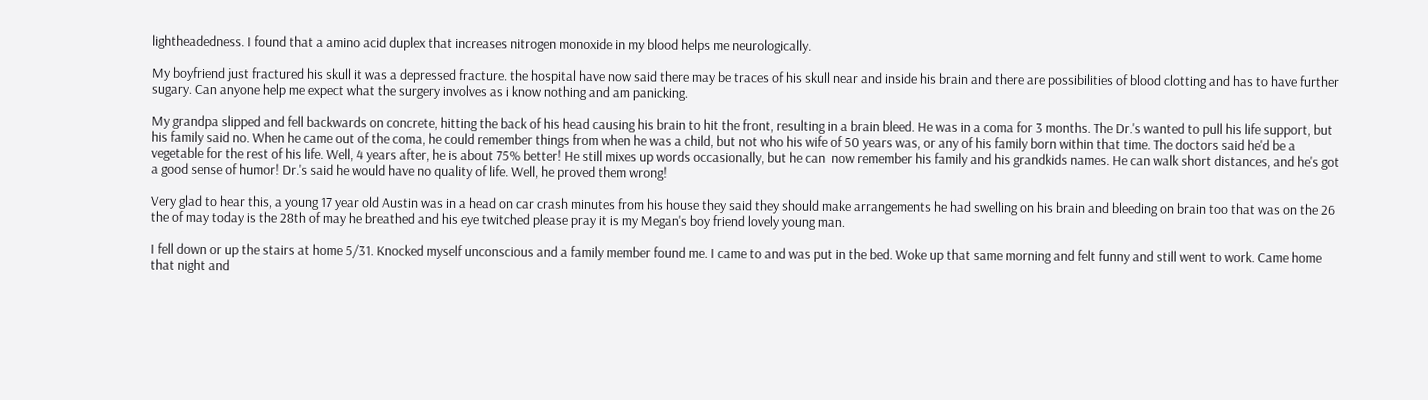lightheadedness. I found that a amino acid duplex that increases nitrogen monoxide in my blood helps me neurologically.

My boyfriend just fractured his skull it was a depressed fracture. the hospital have now said there may be traces of his skull near and inside his brain and there are possibilities of blood clotting and has to have further sugary. Can anyone help me expect what the surgery involves as i know nothing and am panicking.

My grandpa slipped and fell backwards on concrete, hitting the back of his head causing his brain to hit the front, resulting in a brain bleed. He was in a coma for 3 months. The Dr.'s wanted to pull his life support, but his family said no. When he came out of the coma, he could remember things from when he was a child, but not who his wife of 50 years was, or any of his family born within that time. The doctors said he'd be a vegetable for the rest of his life. Well, 4 years after, he is about 75% better! He still mixes up words occasionally, but he can  now remember his family and his grandkids names. He can walk short distances, and he's got a good sense of humor! Dr.'s said he would have no quality of life. Well, he proved them wrong!

Very glad to hear this, a young 17 year old Austin was in a head on car crash minutes from his house they said they should make arrangements he had swelling on his brain and bleeding on brain too that was on the 26 the of may today is the 28th of may he breathed and his eye twitched please pray it is my Megan's boy friend lovely young man.

I fell down or up the stairs at home 5/31. Knocked myself unconscious and a family member found me. I came to and was put in the bed. Woke up that same morning and felt funny and still went to work. Came home that night and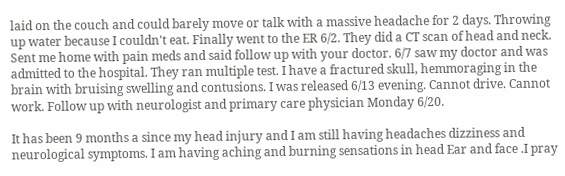laid on the couch and could barely move or talk with a massive headache for 2 days. Throwing up water because I couldn't eat. Finally went to the ER 6/2. They did a CT scan of head and neck. Sent me home with pain meds and said follow up with your doctor. 6/7 saw my doctor and was admitted to the hospital. They ran multiple test. I have a fractured skull, hemmoraging in the brain with bruising swelling and contusions. I was released 6/13 evening. Cannot drive. Cannot work. Follow up with neurologist and primary care physician Monday 6/20.

It has been 9 months a since my head injury and I am still having headaches dizziness and neurological symptoms. I am having aching and burning sensations in head Ear and face .I pray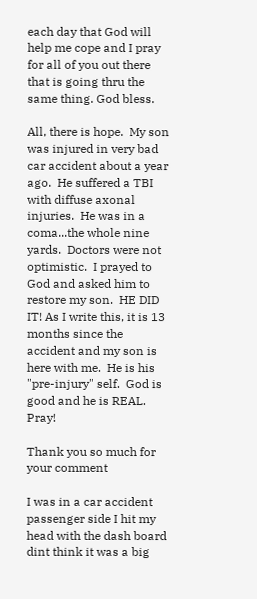each day that God will help me cope and I pray for all of you out there that is going thru the same thing. God bless.

All, there is hope.  My son was injured in very bad car accident about a year ago.  He suffered a TBI with diffuse axonal injuries.  He was in a coma...the whole nine yards.  Doctors were not optimistic.  I prayed to God and asked him to restore my son.  HE DID IT! As I write this, it is 13 months since the accident and my son is here with me.  He is his "pre-injury" self.  God is good and he is REAL.  Pray!

Thank you so much for your comment

I was in a car accident passenger side I hit my head with the dash board dint think it was a big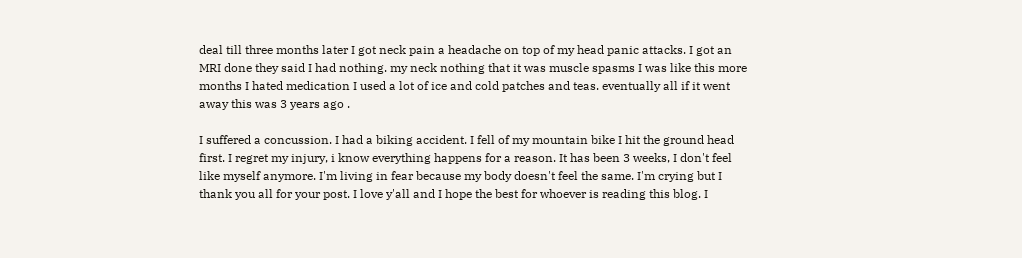deal till three months later I got neck pain a headache on top of my head panic attacks. I got an MRI done they said I had nothing. my neck nothing that it was muscle spasms I was like this more months I hated medication I used a lot of ice and cold patches and teas. eventually all if it went away this was 3 years ago .

I suffered a concussion. I had a biking accident. I fell of my mountain bike I hit the ground head first. I regret my injury, i know everything happens for a reason. It has been 3 weeks, I don't feel like myself anymore. I'm living in fear because my body doesn't feel the same. I'm crying but I thank you all for your post. I love y'all and I hope the best for whoever is reading this blog. I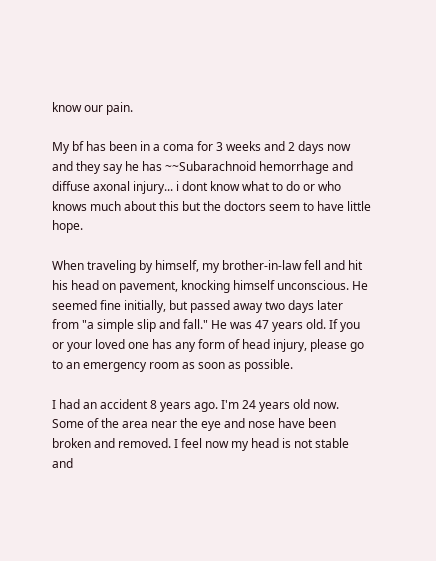know our pain.

My bf has been in a coma for 3 weeks and 2 days now and they say he has ~~Subarachnoid hemorrhage and diffuse axonal injury... i dont know what to do or who knows much about this but the doctors seem to have little hope.

When traveling by himself, my brother-in-law fell and hit his head on pavement, knocking himself unconscious. He seemed fine initially, but passed away two days later from "a simple slip and fall." He was 47 years old. If you or your loved one has any form of head injury, please go to an emergency room as soon as possible.

I had an accident 8 years ago. I'm 24 years old now. Some of the area near the eye and nose have been broken and removed. I feel now my head is not stable and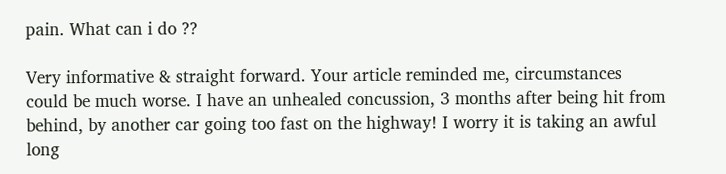pain. What can i do ??

Very informative & straight forward. Your article reminded me, circumstances could be much worse. I have an unhealed concussion, 3 months after being hit from behind, by another car going too fast on the highway! I worry it is taking an awful long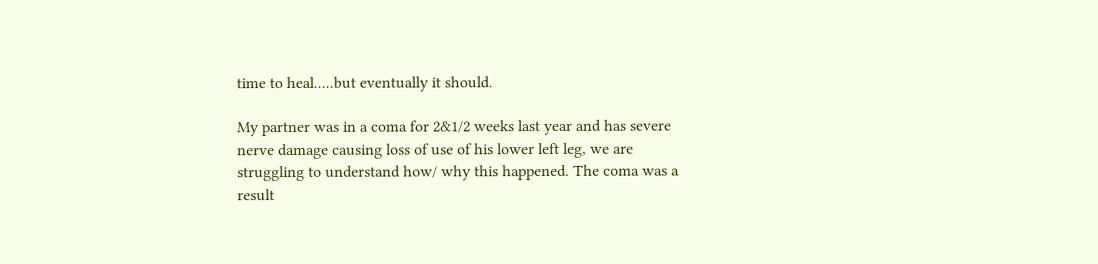time to heal.....but eventually it should.

My partner was in a coma for 2&1/2 weeks last year and has severe nerve damage causing loss of use of his lower left leg, we are struggling to understand how/ why this happened. The coma was a result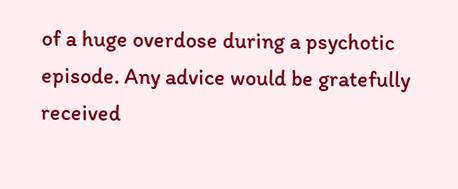of a huge overdose during a psychotic episode. Any advice would be gratefully received